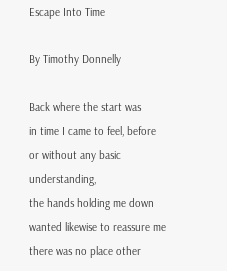Escape Into Time

By Timothy Donnelly

Back where the start was
in time I came to feel, before
or without any basic understanding,
the hands holding me down
wanted likewise to reassure me
there was no place other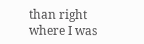than right where I was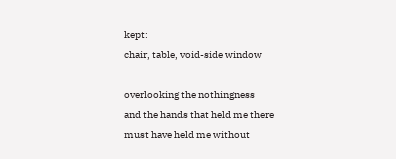kept:
chair, table, void-side window

overlooking the nothingness
and the hands that held me there
must have held me without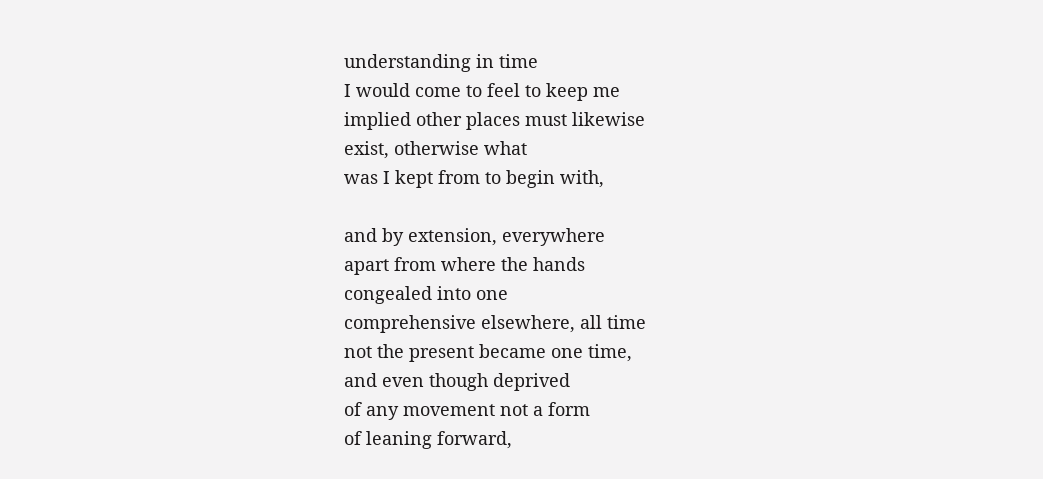understanding in time
I would come to feel to keep me
implied other places must likewise
exist, otherwise what
was I kept from to begin with,

and by extension, everywhere
apart from where the hands
congealed into one
comprehensive elsewhere, all time
not the present became one time,
and even though deprived
of any movement not a form
of leaning forward,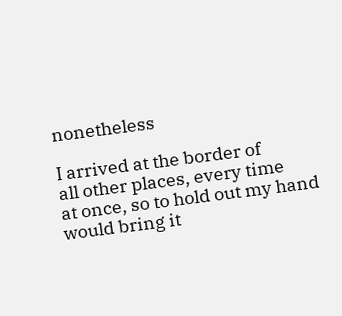nonetheless

I arrived at the border of
all other places, every time
at once, so to hold out my hand
would bring it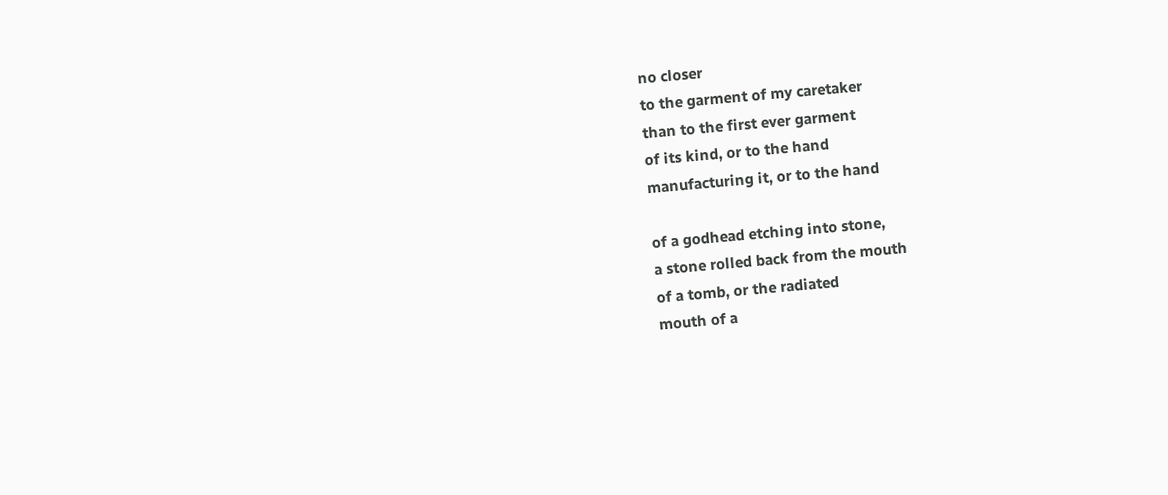no closer
to the garment of my caretaker
than to the first ever garment
of its kind, or to the hand
manufacturing it, or to the hand

of a godhead etching into stone,
a stone rolled back from the mouth
of a tomb, or the radiated
mouth of a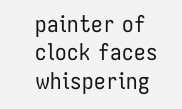painter of clock faces
whispering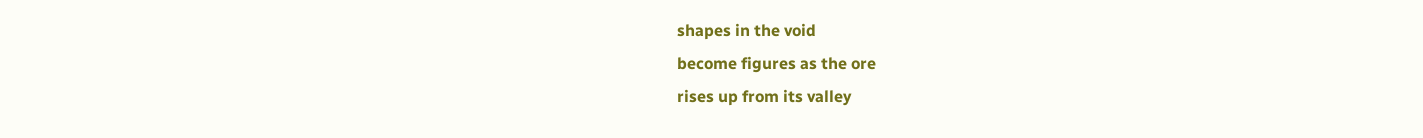shapes in the void
become figures as the ore
rises up from its valley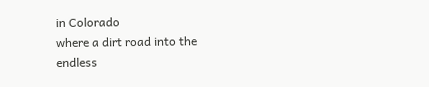in Colorado
where a dirt road into the endless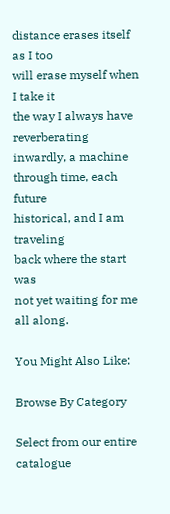distance erases itself as I too
will erase myself when I take it
the way I always have
reverberating inwardly, a machine
through time, each future
historical, and I am traveling
back where the start was
not yet waiting for me all along.

You Might Also Like:

Browse By Category

Select from our entire catalogue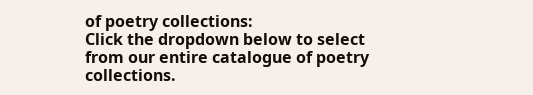of poetry collections:
Click the dropdown below to select from our entire catalogue of poetry collections.